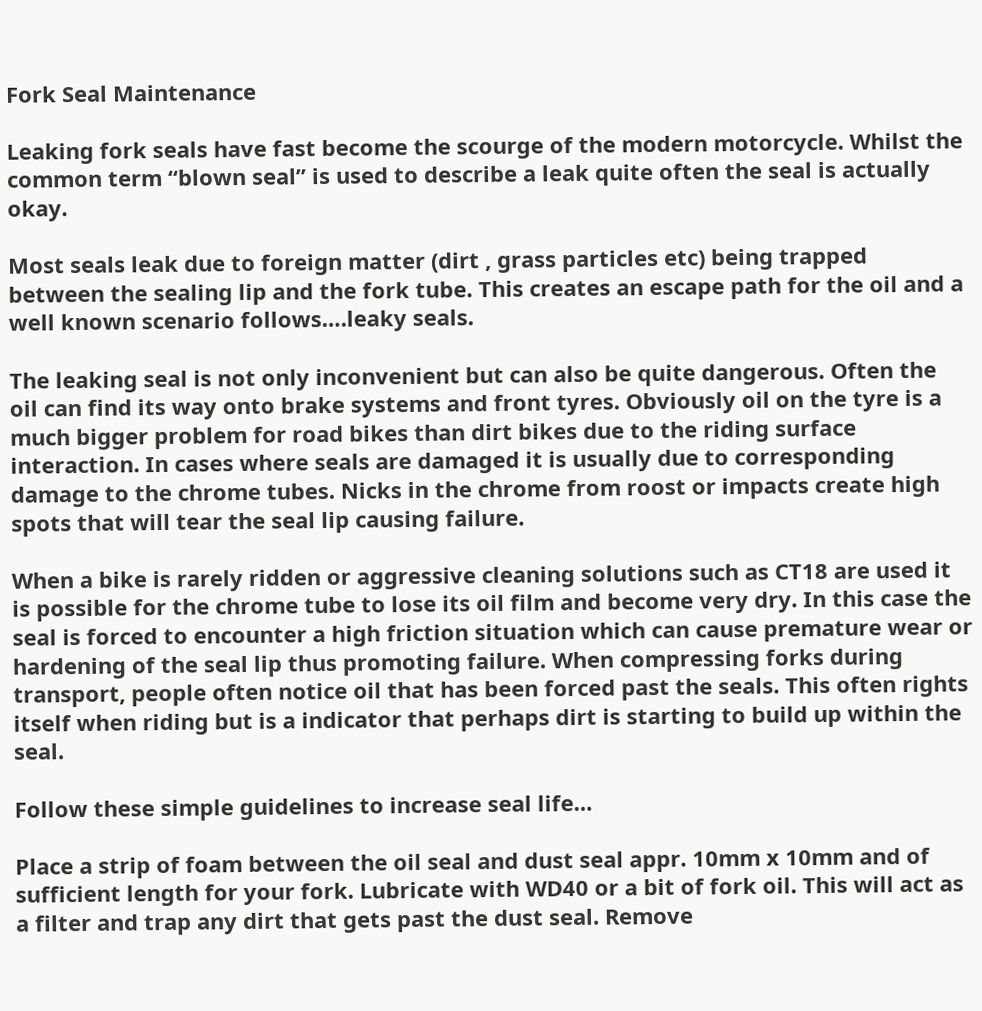Fork Seal Maintenance

Leaking fork seals have fast become the scourge of the modern motorcycle. Whilst the common term “blown seal” is used to describe a leak quite often the seal is actually okay.

Most seals leak due to foreign matter (dirt , grass particles etc) being trapped between the sealing lip and the fork tube. This creates an escape path for the oil and a well known scenario follows….leaky seals.

The leaking seal is not only inconvenient but can also be quite dangerous. Often the oil can find its way onto brake systems and front tyres. Obviously oil on the tyre is a much bigger problem for road bikes than dirt bikes due to the riding surface interaction. In cases where seals are damaged it is usually due to corresponding damage to the chrome tubes. Nicks in the chrome from roost or impacts create high spots that will tear the seal lip causing failure.

When a bike is rarely ridden or aggressive cleaning solutions such as CT18 are used it is possible for the chrome tube to lose its oil film and become very dry. In this case the seal is forced to encounter a high friction situation which can cause premature wear or hardening of the seal lip thus promoting failure. When compressing forks during transport, people often notice oil that has been forced past the seals. This often rights itself when riding but is a indicator that perhaps dirt is starting to build up within the seal.

Follow these simple guidelines to increase seal life…

Place a strip of foam between the oil seal and dust seal appr. 10mm x 10mm and of sufficient length for your fork. Lubricate with WD40 or a bit of fork oil. This will act as a filter and trap any dirt that gets past the dust seal. Remove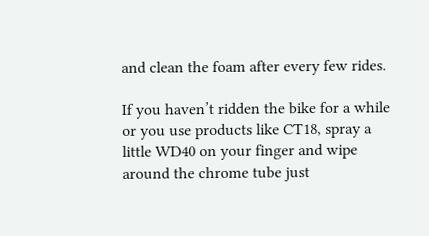and clean the foam after every few rides.

If you haven’t ridden the bike for a while or you use products like CT18, spray a little WD40 on your finger and wipe around the chrome tube just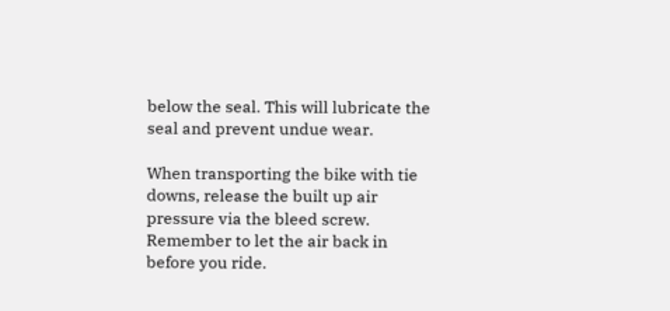below the seal. This will lubricate the seal and prevent undue wear.

When transporting the bike with tie downs, release the built up air pressure via the bleed screw. Remember to let the air back in before you ride.